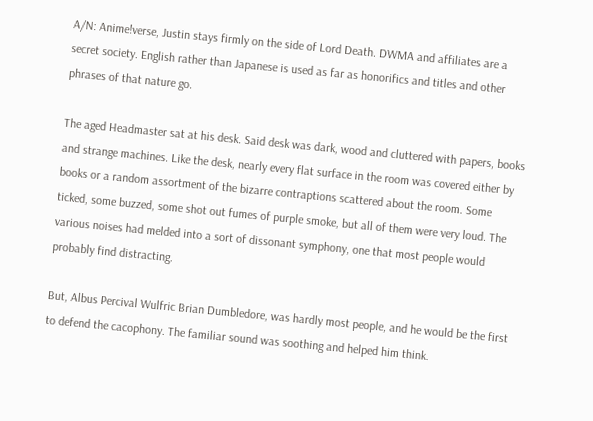A/N: Anime!verse, Justin stays firmly on the side of Lord Death. DWMA and affiliates are a secret society. English rather than Japanese is used as far as honorifics and titles and other phrases of that nature go.

The aged Headmaster sat at his desk. Said desk was dark, wood and cluttered with papers, books and strange machines. Like the desk, nearly every flat surface in the room was covered either by books or a random assortment of the bizarre contraptions scattered about the room. Some ticked, some buzzed, some shot out fumes of purple smoke, but all of them were very loud. The various noises had melded into a sort of dissonant symphony, one that most people would probably find distracting.

But, Albus Percival Wulfric Brian Dumbledore, was hardly most people, and he would be the first to defend the cacophony. The familiar sound was soothing and helped him think.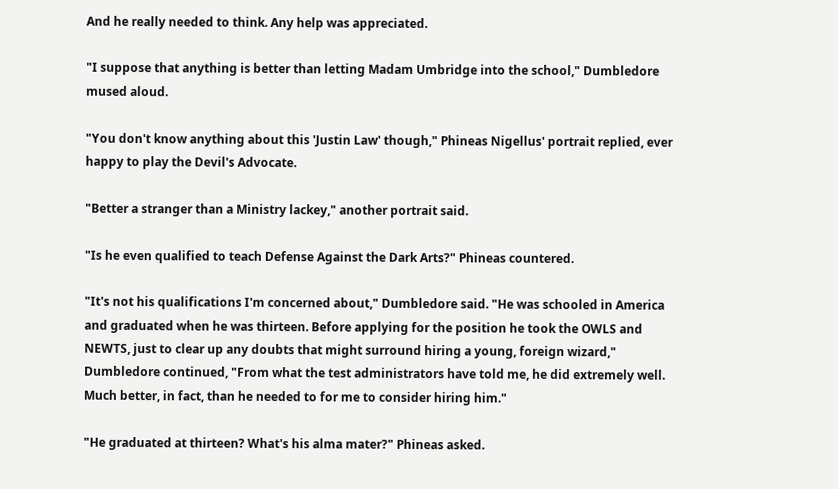And he really needed to think. Any help was appreciated.

"I suppose that anything is better than letting Madam Umbridge into the school," Dumbledore mused aloud.

"You don't know anything about this 'Justin Law' though," Phineas Nigellus' portrait replied, ever happy to play the Devil's Advocate.

"Better a stranger than a Ministry lackey," another portrait said.

"Is he even qualified to teach Defense Against the Dark Arts?" Phineas countered.

"It's not his qualifications I'm concerned about," Dumbledore said. "He was schooled in America and graduated when he was thirteen. Before applying for the position he took the OWLS and NEWTS, just to clear up any doubts that might surround hiring a young, foreign wizard," Dumbledore continued, "From what the test administrators have told me, he did extremely well. Much better, in fact, than he needed to for me to consider hiring him."

"He graduated at thirteen? What's his alma mater?" Phineas asked.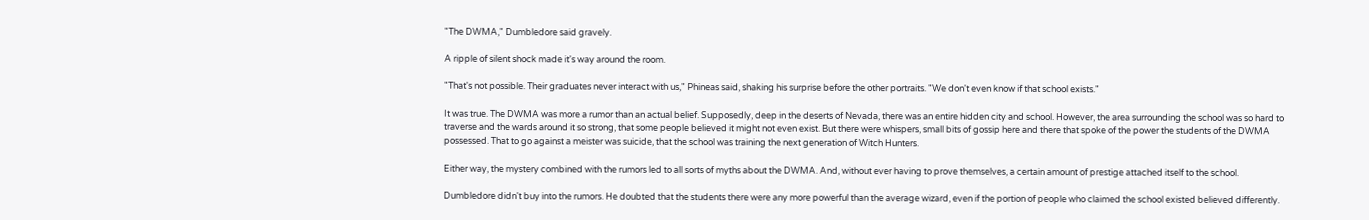"The DWMA," Dumbledore said gravely.

A ripple of silent shock made it's way around the room.

"That's not possible. Their graduates never interact with us," Phineas said, shaking his surprise before the other portraits. "We don't even know if that school exists."

It was true. The DWMA was more a rumor than an actual belief. Supposedly, deep in the deserts of Nevada, there was an entire hidden city and school. However, the area surrounding the school was so hard to traverse and the wards around it so strong, that some people believed it might not even exist. But there were whispers, small bits of gossip here and there that spoke of the power the students of the DWMA possessed. That to go against a meister was suicide, that the school was training the next generation of Witch Hunters.

Either way, the mystery combined with the rumors led to all sorts of myths about the DWMA. And, without ever having to prove themselves, a certain amount of prestige attached itself to the school.

Dumbledore didn't buy into the rumors. He doubted that the students there were any more powerful than the average wizard, even if the portion of people who claimed the school existed believed differently.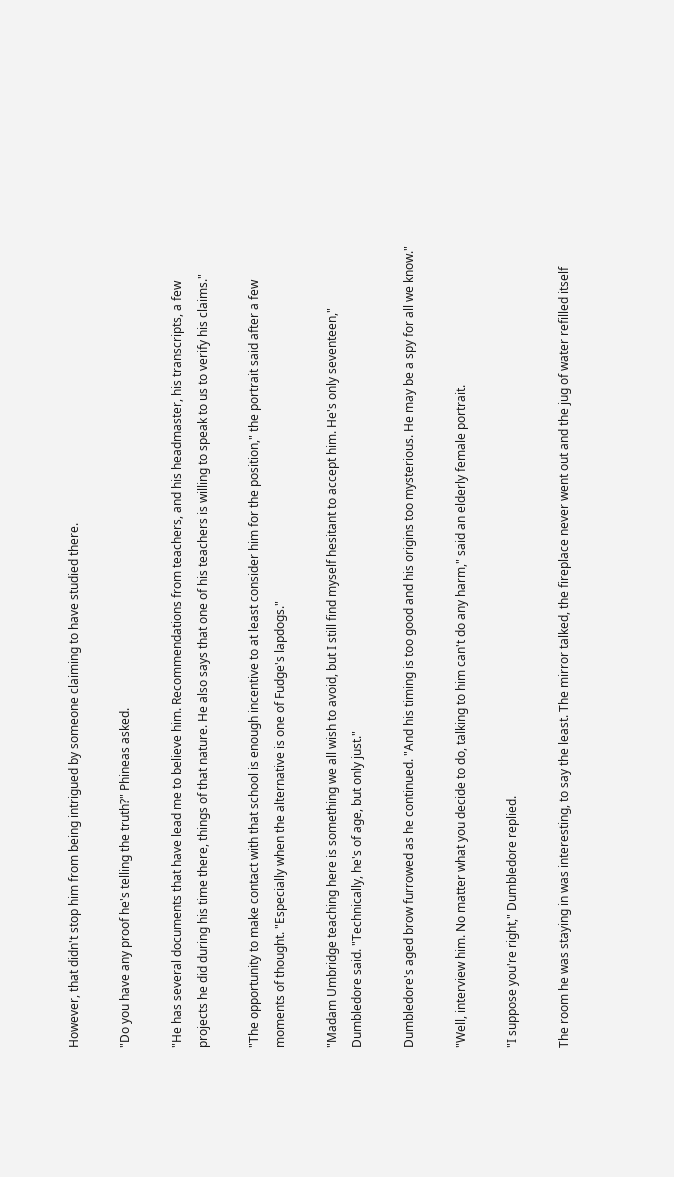However, that didn't stop him from being intrigued by someone claiming to have studied there.

"Do you have any proof he's telling the truth?" Phineas asked.

"He has several documents that have lead me to believe him. Recommendations from teachers, and his headmaster, his transcripts, a few projects he did during his time there, things of that nature. He also says that one of his teachers is willing to speak to us to verify his claims."

"The opportunity to make contact with that school is enough incentive to at least consider him for the position," the portrait said after a few moments of thought. "Especially when the alternative is one of Fudge's lapdogs."

"Madam Umbridge teaching here is something we all wish to avoid, but I still find myself hesitant to accept him. He's only seventeen," Dumbledore said. "Technically, he's of age, but only just."

Dumbledore's aged brow furrowed as he continued. "And his timing is too good and his origins too mysterious. He may be a spy for all we know."

"Well, interview him. No matter what you decide to do, talking to him can't do any harm," said an elderly female portrait.

"I suppose you're right," Dumbledore replied.

The room he was staying in was interesting, to say the least. The mirror talked, the fireplace never went out and the jug of water refilled itself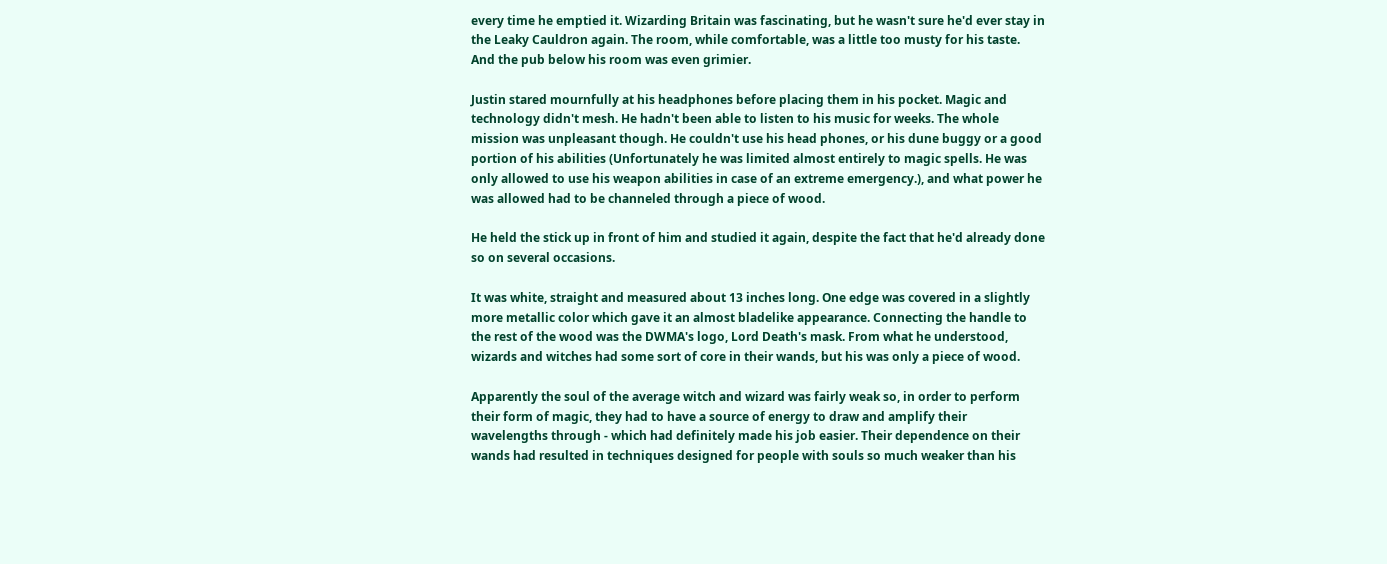every time he emptied it. Wizarding Britain was fascinating, but he wasn't sure he'd ever stay in the Leaky Cauldron again. The room, while comfortable, was a little too musty for his taste. And the pub below his room was even grimier.

Justin stared mournfully at his headphones before placing them in his pocket. Magic and technology didn't mesh. He hadn't been able to listen to his music for weeks. The whole mission was unpleasant though. He couldn't use his head phones, or his dune buggy or a good portion of his abilities (Unfortunately he was limited almost entirely to magic spells. He was only allowed to use his weapon abilities in case of an extreme emergency.), and what power he was allowed had to be channeled through a piece of wood.

He held the stick up in front of him and studied it again, despite the fact that he'd already done so on several occasions.

It was white, straight and measured about 13 inches long. One edge was covered in a slightly more metallic color which gave it an almost bladelike appearance. Connecting the handle to the rest of the wood was the DWMA's logo, Lord Death's mask. From what he understood, wizards and witches had some sort of core in their wands, but his was only a piece of wood.

Apparently the soul of the average witch and wizard was fairly weak so, in order to perform their form of magic, they had to have a source of energy to draw and amplify their wavelengths through - which had definitely made his job easier. Their dependence on their wands had resulted in techniques designed for people with souls so much weaker than his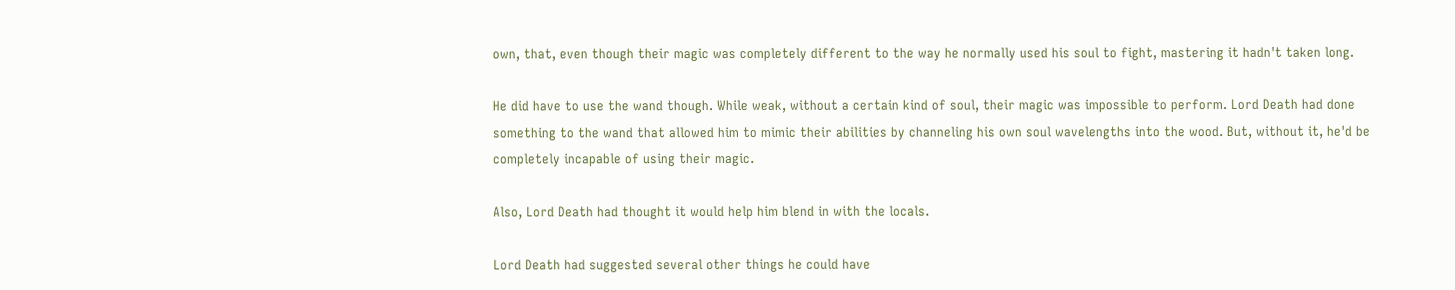own, that, even though their magic was completely different to the way he normally used his soul to fight, mastering it hadn't taken long.

He did have to use the wand though. While weak, without a certain kind of soul, their magic was impossible to perform. Lord Death had done something to the wand that allowed him to mimic their abilities by channeling his own soul wavelengths into the wood. But, without it, he'd be completely incapable of using their magic.

Also, Lord Death had thought it would help him blend in with the locals.

Lord Death had suggested several other things he could have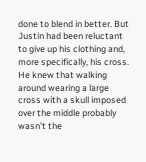done to blend in better. But Justin had been reluctant to give up his clothing and, more specifically, his cross. He knew that walking around wearing a large cross with a skull imposed over the middle probably wasn't the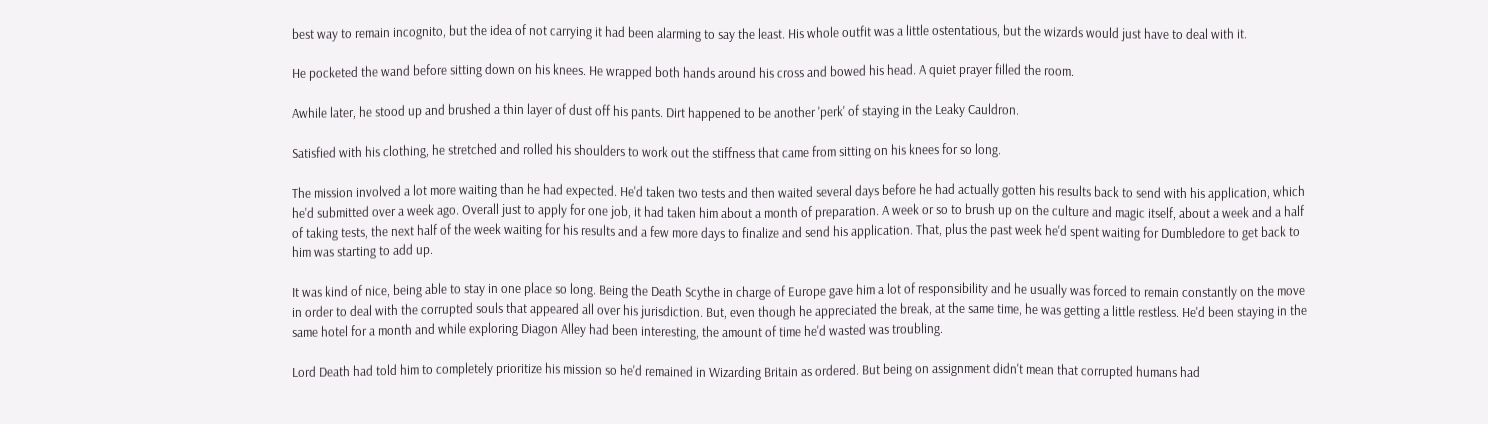best way to remain incognito, but the idea of not carrying it had been alarming to say the least. His whole outfit was a little ostentatious, but the wizards would just have to deal with it.

He pocketed the wand before sitting down on his knees. He wrapped both hands around his cross and bowed his head. A quiet prayer filled the room.

Awhile later, he stood up and brushed a thin layer of dust off his pants. Dirt happened to be another 'perk' of staying in the Leaky Cauldron.

Satisfied with his clothing, he stretched and rolled his shoulders to work out the stiffness that came from sitting on his knees for so long.

The mission involved a lot more waiting than he had expected. He'd taken two tests and then waited several days before he had actually gotten his results back to send with his application, which he'd submitted over a week ago. Overall just to apply for one job, it had taken him about a month of preparation. A week or so to brush up on the culture and magic itself, about a week and a half of taking tests, the next half of the week waiting for his results and a few more days to finalize and send his application. That, plus the past week he'd spent waiting for Dumbledore to get back to him was starting to add up.

It was kind of nice, being able to stay in one place so long. Being the Death Scythe in charge of Europe gave him a lot of responsibility and he usually was forced to remain constantly on the move in order to deal with the corrupted souls that appeared all over his jurisdiction. But, even though he appreciated the break, at the same time, he was getting a little restless. He'd been staying in the same hotel for a month and while exploring Diagon Alley had been interesting, the amount of time he'd wasted was troubling.

Lord Death had told him to completely prioritize his mission so he'd remained in Wizarding Britain as ordered. But being on assignment didn't mean that corrupted humans had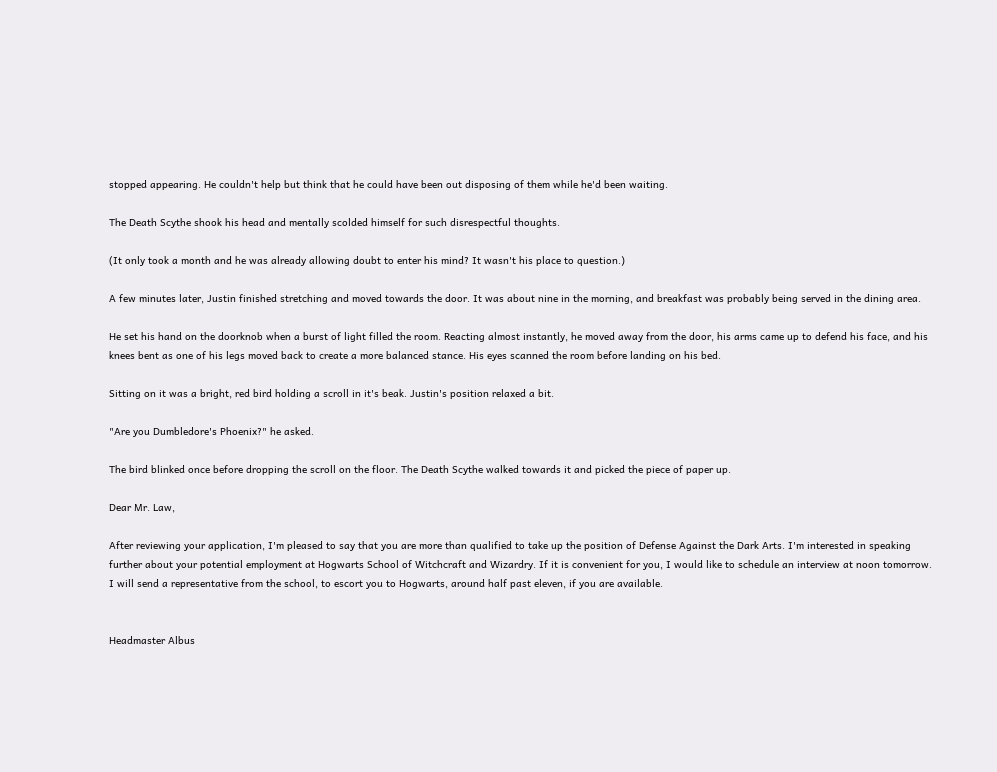stopped appearing. He couldn't help but think that he could have been out disposing of them while he'd been waiting.

The Death Scythe shook his head and mentally scolded himself for such disrespectful thoughts.

(It only took a month and he was already allowing doubt to enter his mind? It wasn't his place to question.)

A few minutes later, Justin finished stretching and moved towards the door. It was about nine in the morning, and breakfast was probably being served in the dining area.

He set his hand on the doorknob when a burst of light filled the room. Reacting almost instantly, he moved away from the door, his arms came up to defend his face, and his knees bent as one of his legs moved back to create a more balanced stance. His eyes scanned the room before landing on his bed.

Sitting on it was a bright, red bird holding a scroll in it's beak. Justin's position relaxed a bit.

"Are you Dumbledore's Phoenix?" he asked.

The bird blinked once before dropping the scroll on the floor. The Death Scythe walked towards it and picked the piece of paper up.

Dear Mr. Law,

After reviewing your application, I'm pleased to say that you are more than qualified to take up the position of Defense Against the Dark Arts. I'm interested in speaking further about your potential employment at Hogwarts School of Witchcraft and Wizardry. If it is convenient for you, I would like to schedule an interview at noon tomorrow. I will send a representative from the school, to escort you to Hogwarts, around half past eleven, if you are available.


Headmaster Albus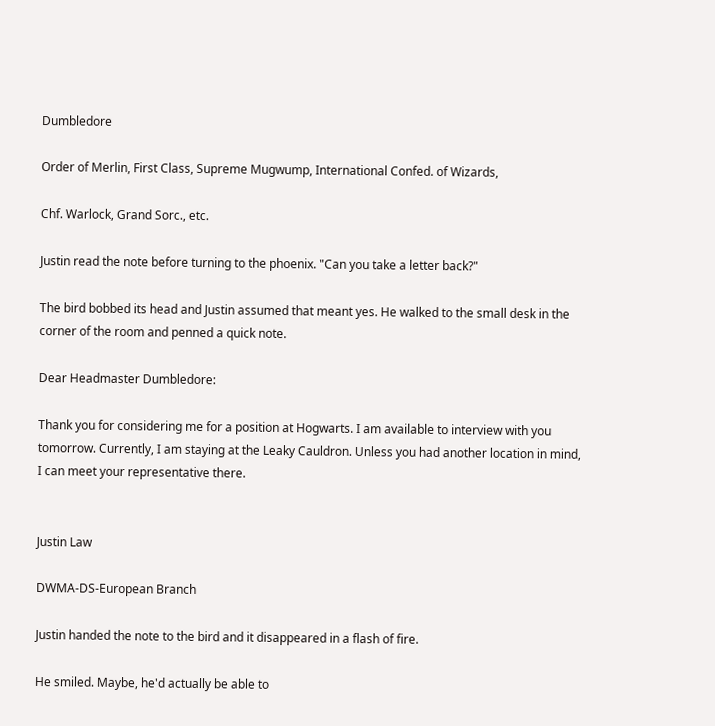Dumbledore

Order of Merlin, First Class, Supreme Mugwump, International Confed. of Wizards,

Chf. Warlock, Grand Sorc., etc.

Justin read the note before turning to the phoenix. "Can you take a letter back?"

The bird bobbed its head and Justin assumed that meant yes. He walked to the small desk in the corner of the room and penned a quick note.

Dear Headmaster Dumbledore:

Thank you for considering me for a position at Hogwarts. I am available to interview with you tomorrow. Currently, I am staying at the Leaky Cauldron. Unless you had another location in mind, I can meet your representative there.


Justin Law

DWMA-DS-European Branch

Justin handed the note to the bird and it disappeared in a flash of fire.

He smiled. Maybe, he'd actually be able to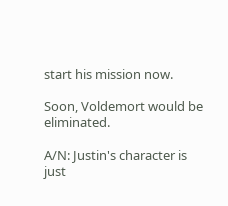start his mission now.

Soon, Voldemort would be eliminated.

A/N: Justin's character is just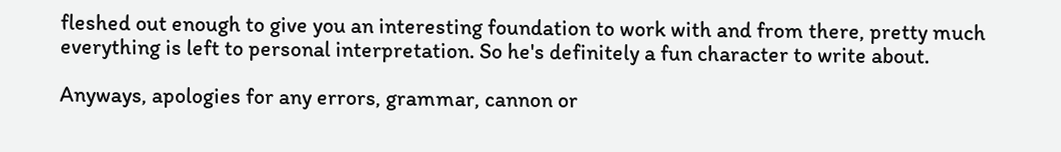fleshed out enough to give you an interesting foundation to work with and from there, pretty much everything is left to personal interpretation. So he's definitely a fun character to write about.

Anyways, apologies for any errors, grammar, cannon or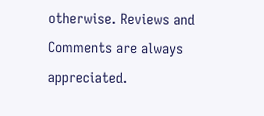otherwise. Reviews and Comments are always appreciated.